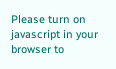Please turn on javascript in your browser to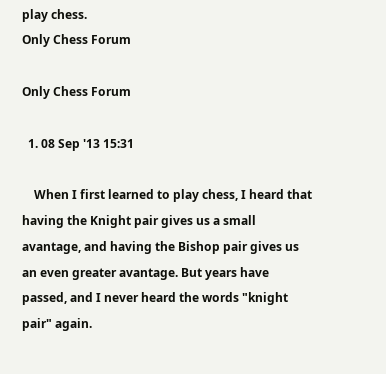play chess.
Only Chess Forum

Only Chess Forum

  1. 08 Sep '13 15:31

    When I first learned to play chess, I heard that having the Knight pair gives us a small avantage, and having the Bishop pair gives us an even greater avantage. But years have passed, and I never heard the words "knight pair" again.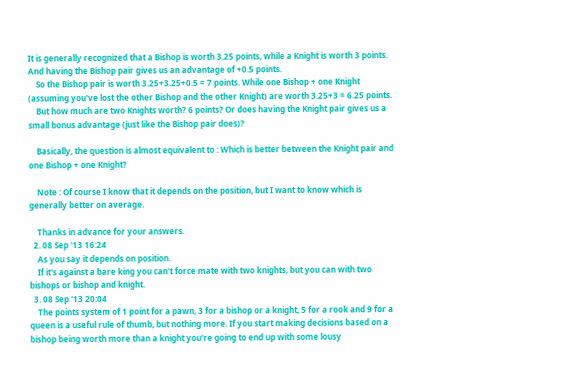It is generally recognized that a Bishop is worth 3.25 points, while a Knight is worth 3 points. And having the Bishop pair gives us an advantage of +0.5 points.
    So the Bishop pair is worth 3.25+3.25+0.5 = 7 points. While one Bishop + one Knight (assuming you've lost the other Bishop and the other Knight) are worth 3.25+3 = 6.25 points.
    But how much are two Knights worth? 6 points? Or does having the Knight pair gives us a small bonus advantage (just like the Bishop pair does)?

    Basically, the question is almost equivalent to : Which is better between the Knight pair and one Bishop + one Knight?

    Note : Of course I know that it depends on the position, but I want to know which is generally better on average.

    Thanks in advance for your answers.
  2. 08 Sep '13 16:24
    As you say it depends on position.
    If it's against a bare king you can't force mate with two knights, but you can with two bishops or bishop and knight.
  3. 08 Sep '13 20:04
    The points system of 1 point for a pawn, 3 for a bishop or a knight, 5 for a rook and 9 for a queen is a useful rule of thumb, but nothing more. If you start making decisions based on a bishop being worth more than a knight you're going to end up with some lousy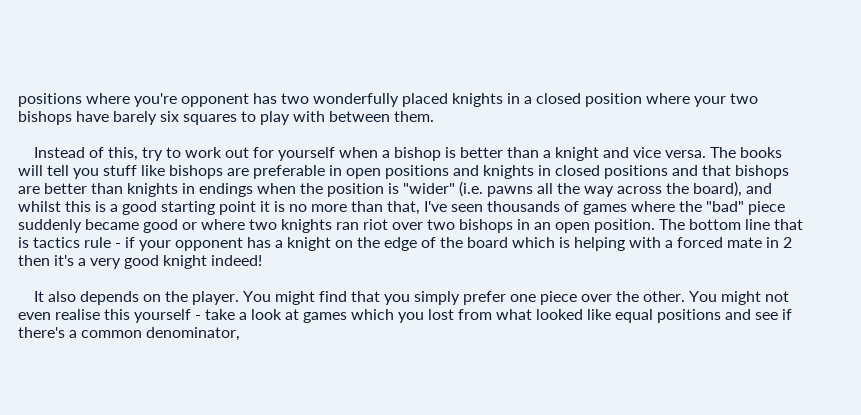positions where you're opponent has two wonderfully placed knights in a closed position where your two bishops have barely six squares to play with between them.

    Instead of this, try to work out for yourself when a bishop is better than a knight and vice versa. The books will tell you stuff like bishops are preferable in open positions and knights in closed positions and that bishops are better than knights in endings when the position is "wider" (i.e. pawns all the way across the board), and whilst this is a good starting point it is no more than that, I've seen thousands of games where the "bad" piece suddenly became good or where two knights ran riot over two bishops in an open position. The bottom line that is tactics rule - if your opponent has a knight on the edge of the board which is helping with a forced mate in 2 then it's a very good knight indeed!

    It also depends on the player. You might find that you simply prefer one piece over the other. You might not even realise this yourself - take a look at games which you lost from what looked like equal positions and see if there's a common denominator,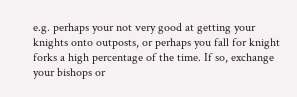e.g. perhaps your not very good at getting your knights onto outposts, or perhaps you fall for knight forks a high percentage of the time. If so, exchange your bishops or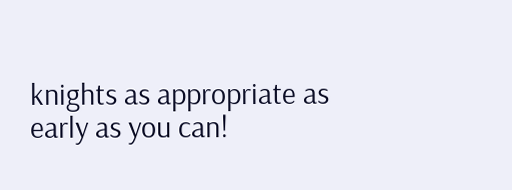knights as appropriate as early as you can!